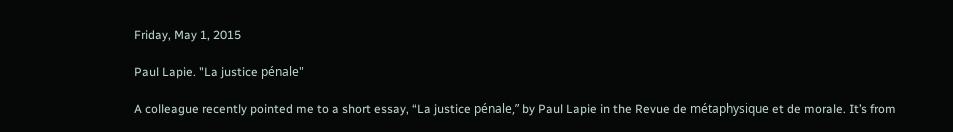Friday, May 1, 2015

Paul Lapie. "La justice pénale"

A colleague recently pointed me to a short essay, “La justice pénale,” by Paul Lapie in the Revue de métaphysique et de morale. It’s from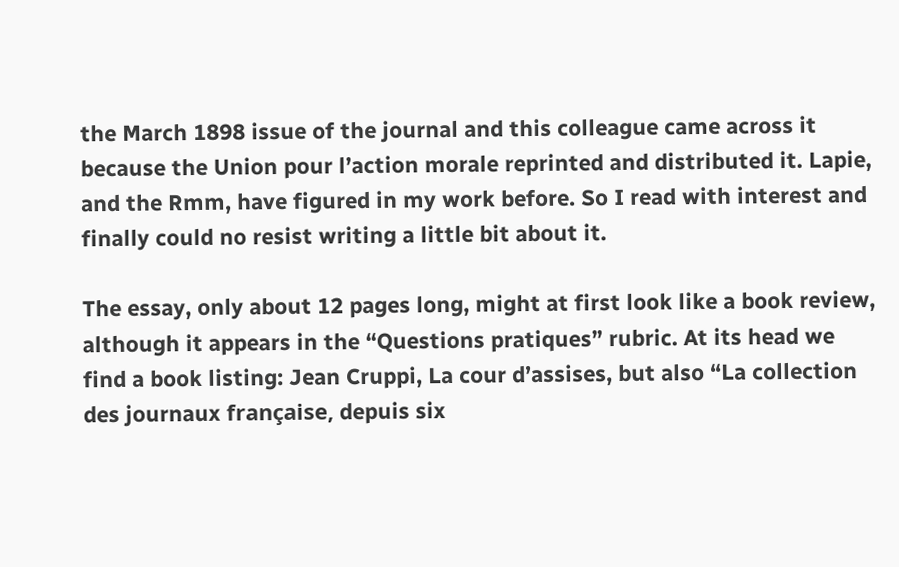the March 1898 issue of the journal and this colleague came across it because the Union pour l’action morale reprinted and distributed it. Lapie, and the Rmm, have figured in my work before. So I read with interest and finally could no resist writing a little bit about it.

The essay, only about 12 pages long, might at first look like a book review, although it appears in the “Questions pratiques” rubric. At its head we find a book listing: Jean Cruppi, La cour d’assises, but also “La collection des journaux française, depuis six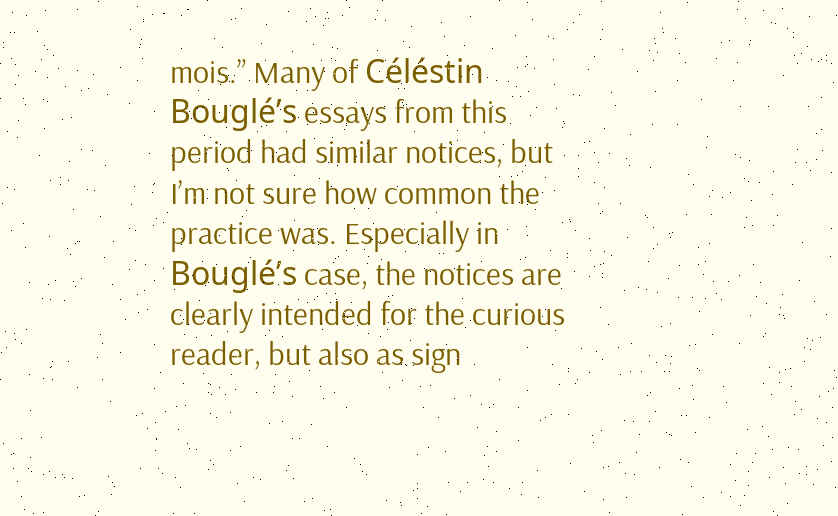mois.” Many of Céléstin Bouglé’s essays from this period had similar notices, but I’m not sure how common the practice was. Especially in Bouglé’s case, the notices are clearly intended for the curious reader, but also as sign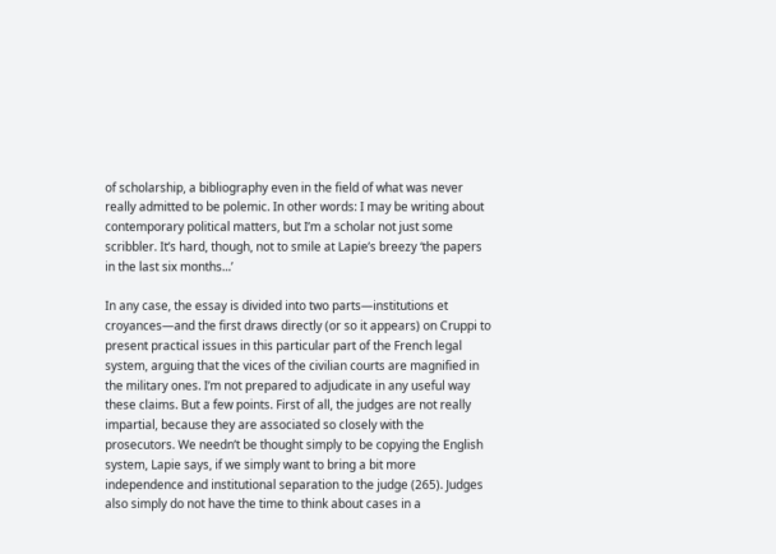of scholarship, a bibliography even in the field of what was never really admitted to be polemic. In other words: I may be writing about contemporary political matters, but I’m a scholar not just some scribbler. It’s hard, though, not to smile at Lapie’s breezy ‘the papers in the last six months...’

In any case, the essay is divided into two parts—institutions et croyances—and the first draws directly (or so it appears) on Cruppi to present practical issues in this particular part of the French legal system, arguing that the vices of the civilian courts are magnified in the military ones. I’m not prepared to adjudicate in any useful way these claims. But a few points. First of all, the judges are not really impartial, because they are associated so closely with the prosecutors. We needn’t be thought simply to be copying the English system, Lapie says, if we simply want to bring a bit more independence and institutional separation to the judge (265). Judges also simply do not have the time to think about cases in a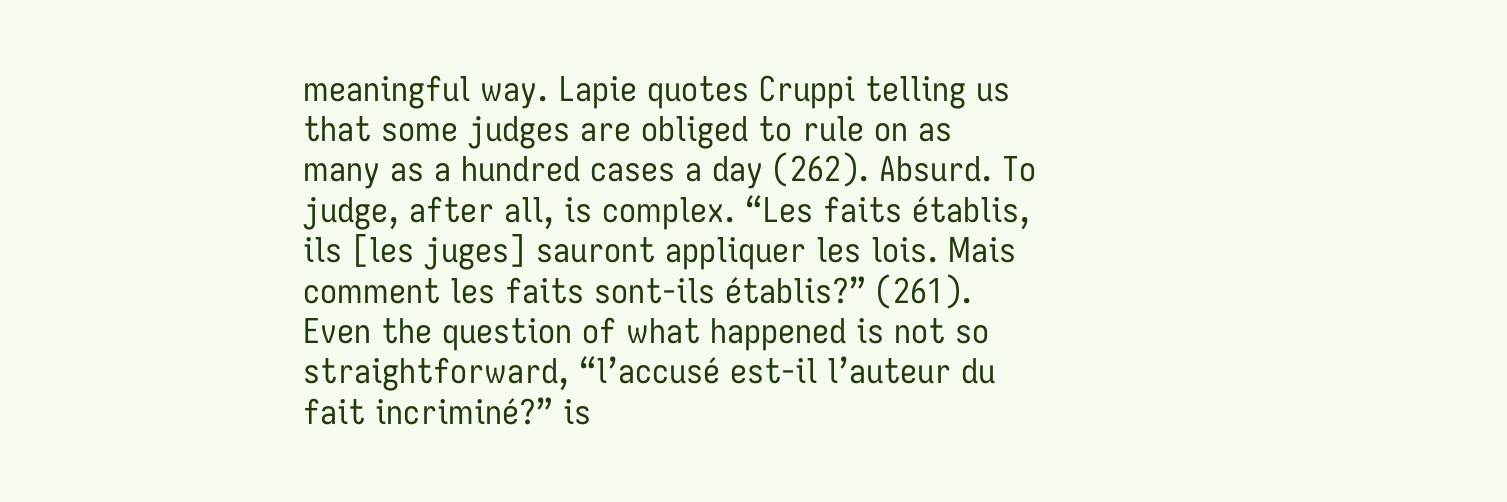meaningful way. Lapie quotes Cruppi telling us that some judges are obliged to rule on as many as a hundred cases a day (262). Absurd. To judge, after all, is complex. “Les faits établis, ils [les juges] sauront appliquer les lois. Mais comment les faits sont-ils établis?” (261).  Even the question of what happened is not so straightforward, “l’accusé est-il l’auteur du fait incriminé?” is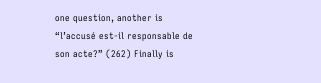one question, another is “l’accusé est-il responsable de son acte?” (262) Finally is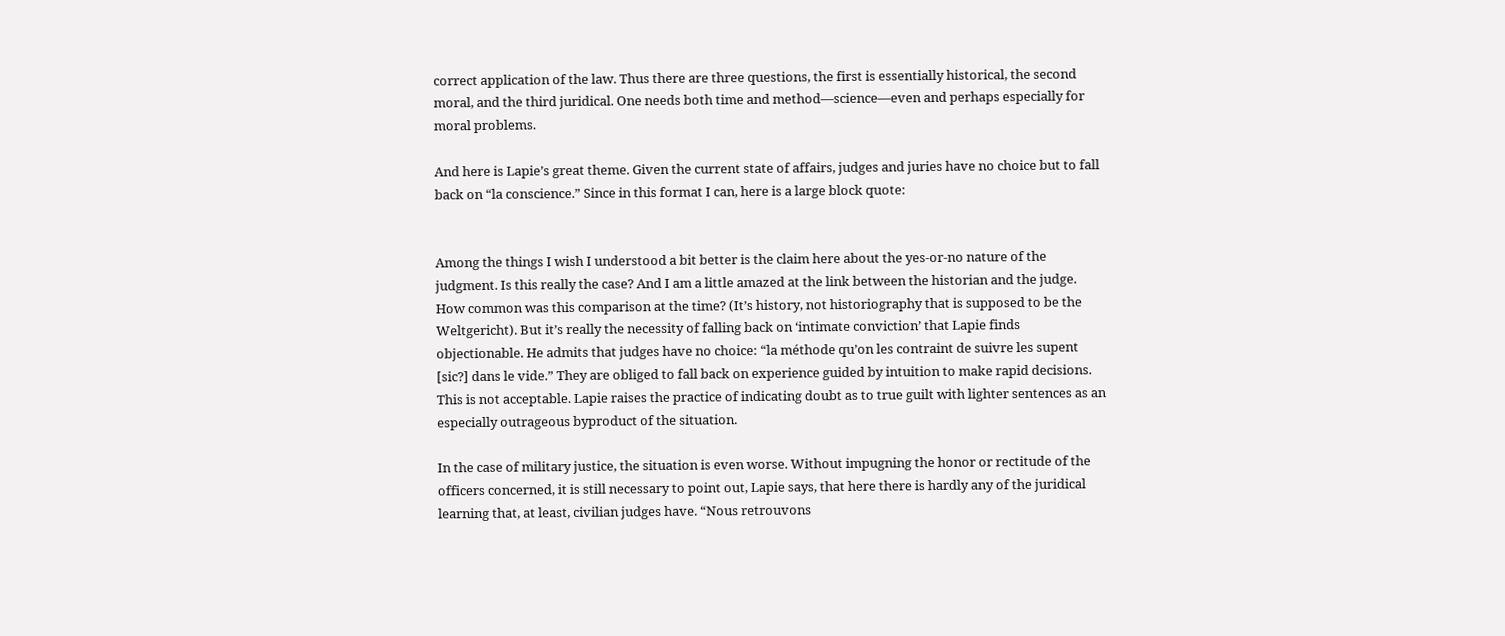correct application of the law. Thus there are three questions, the first is essentially historical, the second moral, and the third juridical. One needs both time and method—science—even and perhaps especially for moral problems.

And here is Lapie’s great theme. Given the current state of affairs, judges and juries have no choice but to fall back on “la conscience.” Since in this format I can, here is a large block quote:


Among the things I wish I understood a bit better is the claim here about the yes-or-no nature of the judgment. Is this really the case? And I am a little amazed at the link between the historian and the judge. How common was this comparison at the time? (It’s history, not historiography that is supposed to be the Weltgericht). But it’s really the necessity of falling back on ‘intimate conviction’ that Lapie finds objectionable. He admits that judges have no choice: “la méthode qu’on les contraint de suivre les supent [sic?] dans le vide.” They are obliged to fall back on experience guided by intuition to make rapid decisions. This is not acceptable. Lapie raises the practice of indicating doubt as to true guilt with lighter sentences as an especially outrageous byproduct of the situation.

In the case of military justice, the situation is even worse. Without impugning the honor or rectitude of the officers concerned, it is still necessary to point out, Lapie says, that here there is hardly any of the juridical learning that, at least, civilian judges have. “Nous retrouvons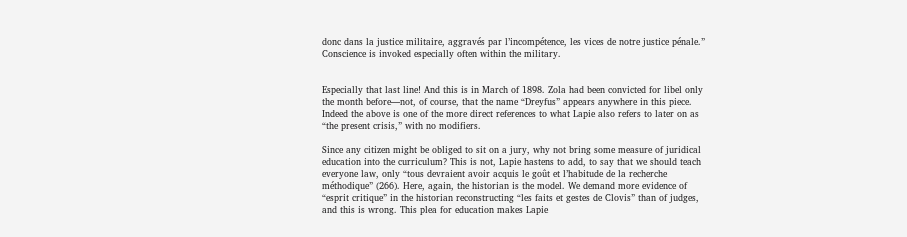donc dans la justice militaire, aggravés par l’incompétence, les vices de notre justice pénale.” Conscience is invoked especially often within the military.


Especially that last line! And this is in March of 1898. Zola had been convicted for libel only the month before—not, of course, that the name “Dreyfus” appears anywhere in this piece. Indeed the above is one of the more direct references to what Lapie also refers to later on as “the present crisis,” with no modifiers.

Since any citizen might be obliged to sit on a jury, why not bring some measure of juridical education into the curriculum? This is not, Lapie hastens to add, to say that we should teach everyone law, only “tous devraient avoir acquis le goût et l’habitude de la recherche méthodique” (266). Here, again, the historian is the model. We demand more evidence of “esprit critique” in the historian reconstructing “les faits et gestes de Clovis” than of judges, and this is wrong. This plea for education makes Lapie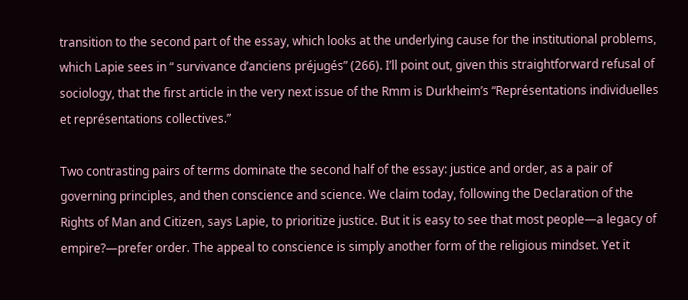transition to the second part of the essay, which looks at the underlying cause for the institutional problems, which Lapie sees in “ survivance d’anciens préjugés” (266). I’ll point out, given this straightforward refusal of sociology, that the first article in the very next issue of the Rmm is Durkheim’s “Représentations individuelles et représentations collectives.”

Two contrasting pairs of terms dominate the second half of the essay: justice and order, as a pair of governing principles, and then conscience and science. We claim today, following the Declaration of the Rights of Man and Citizen, says Lapie, to prioritize justice. But it is easy to see that most people—a legacy of empire?—prefer order. The appeal to conscience is simply another form of the religious mindset. Yet it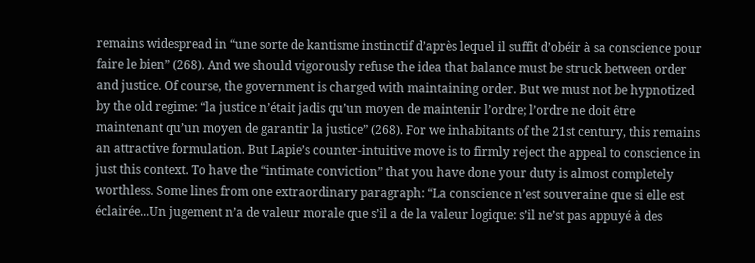remains widespread in “une sorte de kantisme instinctif d’après lequel il suffit d’obéir à sa conscience pour faire le bien” (268). And we should vigorously refuse the idea that balance must be struck between order and justice. Of course, the government is charged with maintaining order. But we must not be hypnotized by the old regime: “la justice n’était jadis qu’un moyen de maintenir l’ordre; l’ordre ne doit être maintenant qu’un moyen de garantir la justice” (268). For we inhabitants of the 21st century, this remains an attractive formulation. But Lapie’s counter-intuitive move is to firmly reject the appeal to conscience in just this context. To have the “intimate conviction” that you have done your duty is almost completely worthless. Some lines from one extraordinary paragraph: “La conscience n’est souveraine que si elle est éclairée...Un jugement n’a de valeur morale que s’il a de la valeur logique: s’il ne’st pas appuyé à des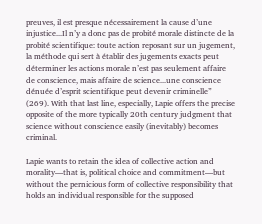preuves, il est presque nécessairement la cause d’une injustice...Il n’y a donc pas de probité morale distincte de la probité scientifique: toute action reposant sur un jugement, la méthode qui sert à établir des jugements exacts peut déterminer les actions morale n’est pas seulement affaire de conscience, mais affaire de science...une conscience dénuée d’esprit scientifique peut devenir criminelle” (269). With that last line, especially, Lapie offers the precise opposite of the more typically 20th century judgment that science without conscience easily (inevitably) becomes criminal.

Lapie wants to retain the idea of collective action and morality—that is, political choice and commitment—but without the pernicious form of collective responsibility that holds an individual responsible for the supposed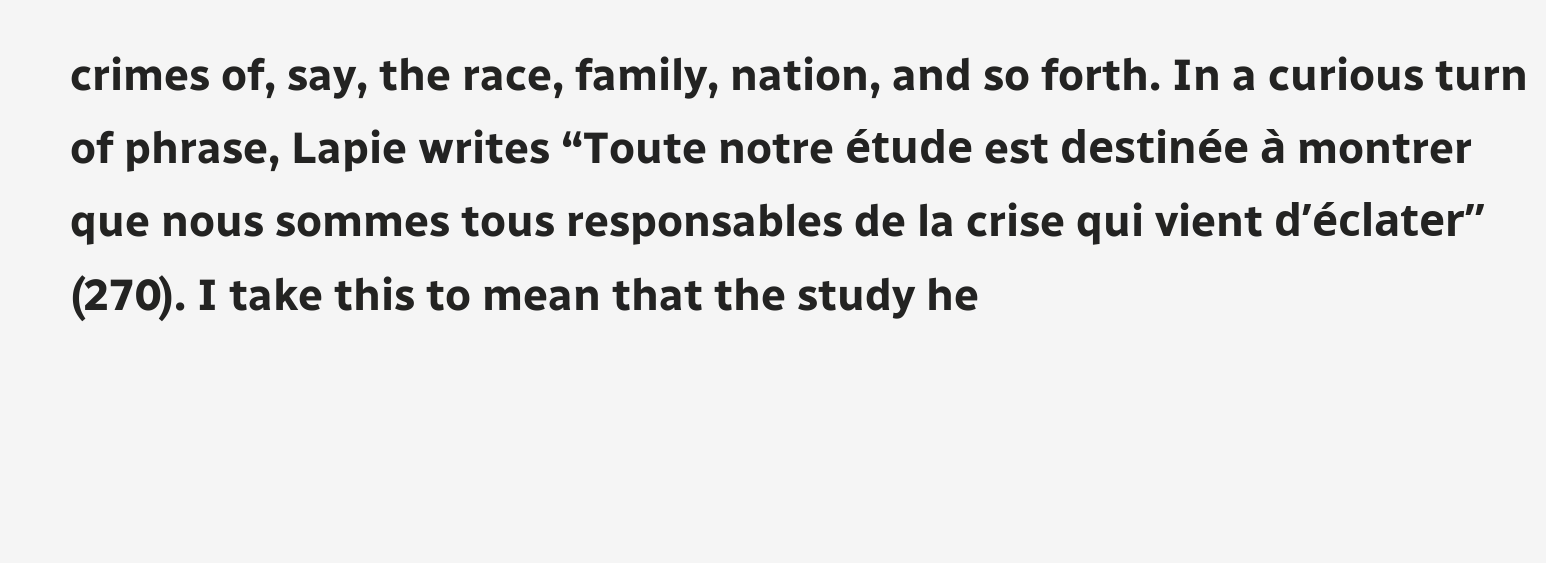crimes of, say, the race, family, nation, and so forth. In a curious turn of phrase, Lapie writes “Toute notre étude est destinée à montrer que nous sommes tous responsables de la crise qui vient d’éclater” (270). I take this to mean that the study he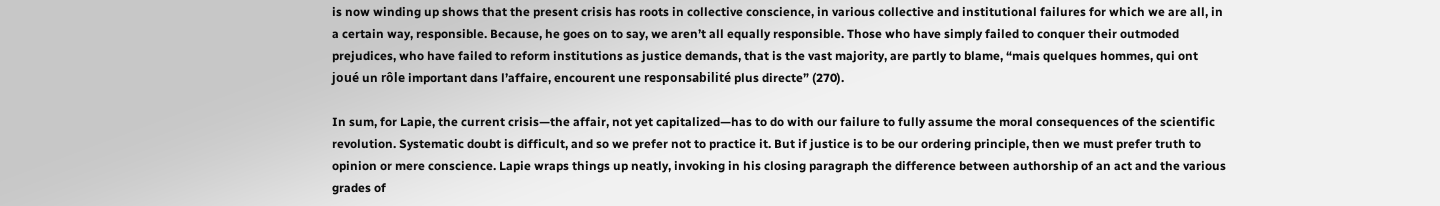is now winding up shows that the present crisis has roots in collective conscience, in various collective and institutional failures for which we are all, in a certain way, responsible. Because, he goes on to say, we aren’t all equally responsible. Those who have simply failed to conquer their outmoded prejudices, who have failed to reform institutions as justice demands, that is the vast majority, are partly to blame, “mais quelques hommes, qui ont joué un rôle important dans l’affaire, encourent une responsabilité plus directe” (270).

In sum, for Lapie, the current crisis—the affair, not yet capitalized—has to do with our failure to fully assume the moral consequences of the scientific revolution. Systematic doubt is difficult, and so we prefer not to practice it. But if justice is to be our ordering principle, then we must prefer truth to opinion or mere conscience. Lapie wraps things up neatly, invoking in his closing paragraph the difference between authorship of an act and the various grades of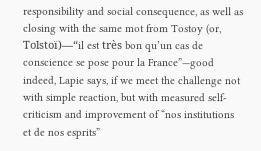responsibility and social consequence, as well as closing with the same mot from Tostoy (or, Tolstoï)—“il est très bon qu’un cas de conscience se pose pour la France”—good indeed, Lapie says, if we meet the challenge not with simple reaction, but with measured self-criticism and improvement of “nos institutions et de nos esprits”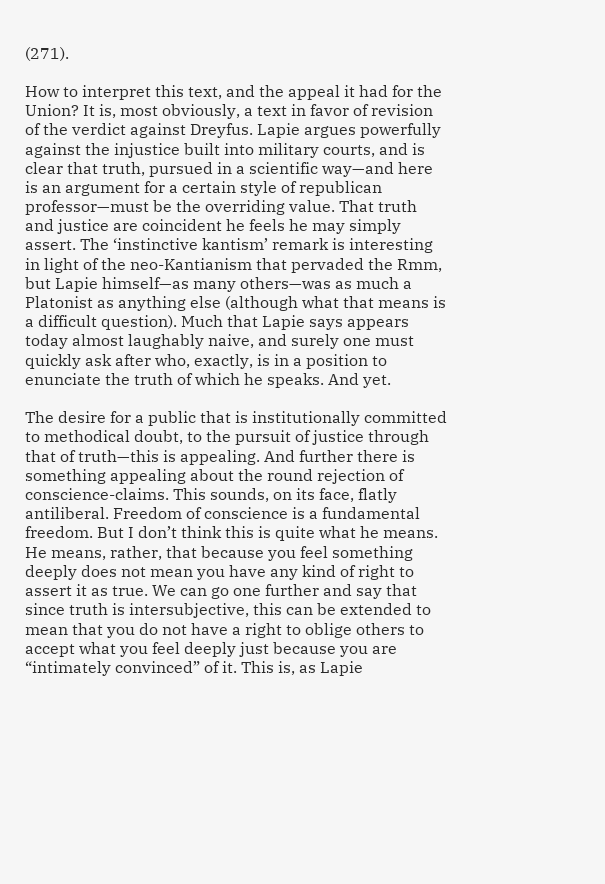(271).

How to interpret this text, and the appeal it had for the Union? It is, most obviously, a text in favor of revision of the verdict against Dreyfus. Lapie argues powerfully against the injustice built into military courts, and is clear that truth, pursued in a scientific way—and here is an argument for a certain style of republican professor—must be the overriding value. That truth and justice are coincident he feels he may simply assert. The ‘instinctive kantism’ remark is interesting in light of the neo-Kantianism that pervaded the Rmm, but Lapie himself—as many others—was as much a Platonist as anything else (although what that means is a difficult question). Much that Lapie says appears today almost laughably naive, and surely one must quickly ask after who, exactly, is in a position to enunciate the truth of which he speaks. And yet.

The desire for a public that is institutionally committed to methodical doubt, to the pursuit of justice through that of truth—this is appealing. And further there is something appealing about the round rejection of conscience-claims. This sounds, on its face, flatly antiliberal. Freedom of conscience is a fundamental freedom. But I don’t think this is quite what he means. He means, rather, that because you feel something deeply does not mean you have any kind of right to assert it as true. We can go one further and say that since truth is intersubjective, this can be extended to mean that you do not have a right to oblige others to accept what you feel deeply just because you are “intimately convinced” of it. This is, as Lapie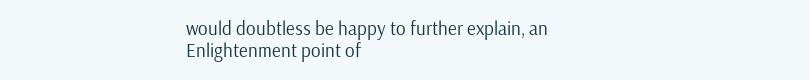would doubtless be happy to further explain, an Enlightenment point of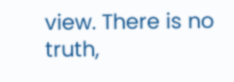view. There is no truth,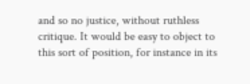and so no justice, without ruthless critique. It would be easy to object to this sort of position, for instance in its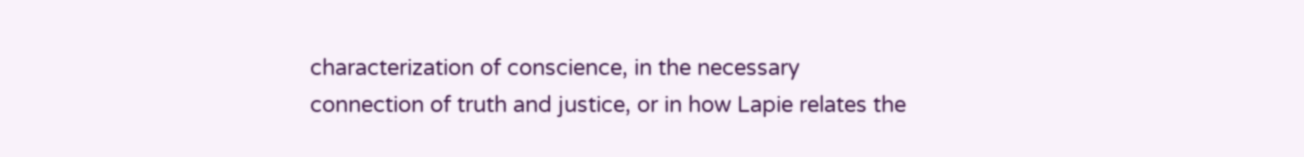characterization of conscience, in the necessary connection of truth and justice, or in how Lapie relates the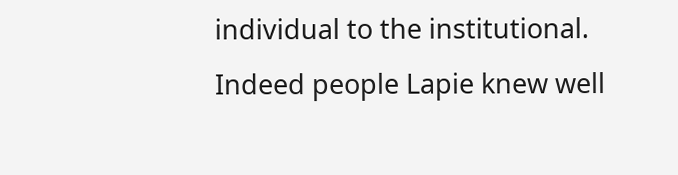individual to the institutional. Indeed people Lapie knew well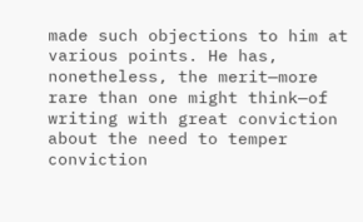made such objections to him at various points. He has, nonetheless, the merit—more rare than one might think—of writing with great conviction about the need to temper conviction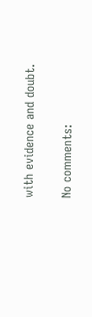with evidence and doubt.

No comments: